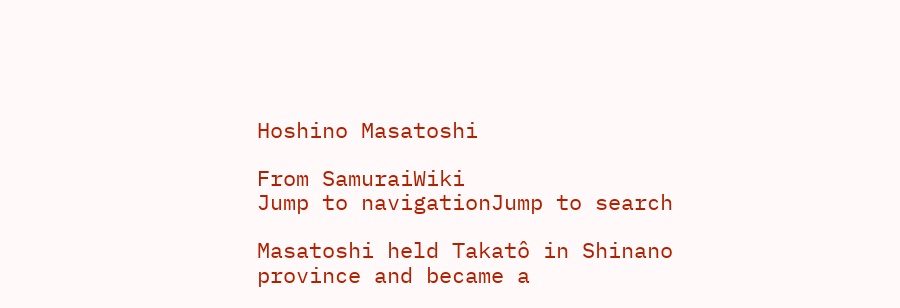Hoshino Masatoshi

From SamuraiWiki
Jump to navigationJump to search

Masatoshi held Takatô in Shinano province and became a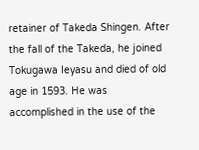retainer of Takeda Shingen. After the fall of the Takeda, he joined Tokugawa Ieyasu and died of old age in 1593. He was accomplished in the use of the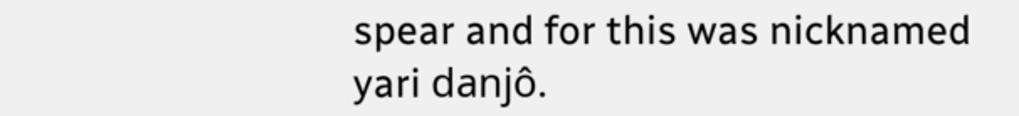spear and for this was nicknamed yari danjô.